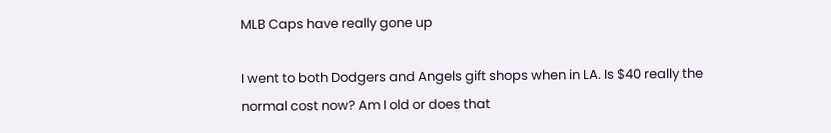MLB Caps have really gone up

I went to both Dodgers and Angels gift shops when in LA. Is $40 really the normal cost now? Am I old or does that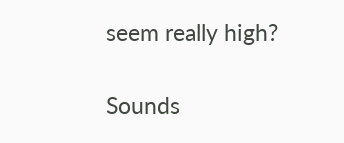seem really high?

Sounds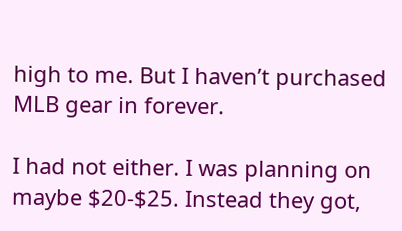high to me. But I haven’t purchased MLB gear in forever.

I had not either. I was planning on maybe $20-$25. Instead they got,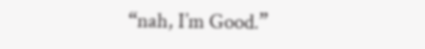“nah, I’m Good.”